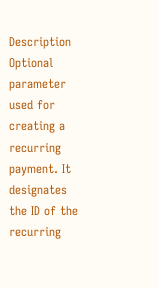Description Optional parameter used for creating a recurring payment. It designates the ID of the recurring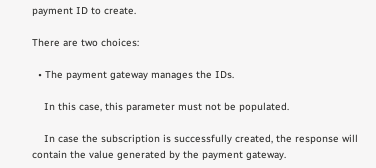payment ID to create.

There are two choices:

  • The payment gateway manages the IDs.

    In this case, this parameter must not be populated.

    In case the subscription is successfully created, the response will contain the value generated by the payment gateway.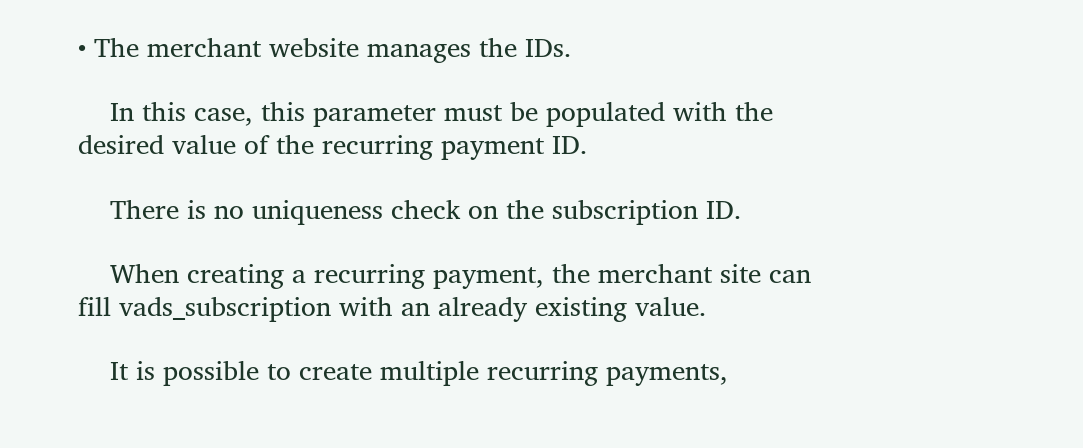• The merchant website manages the IDs.

    In this case, this parameter must be populated with the desired value of the recurring payment ID.

    There is no uniqueness check on the subscription ID.

    When creating a recurring payment, the merchant site can fill vads_subscription with an already existing value.

    It is possible to create multiple recurring payments,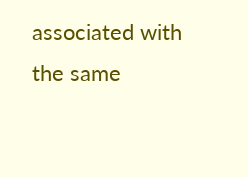associated with the same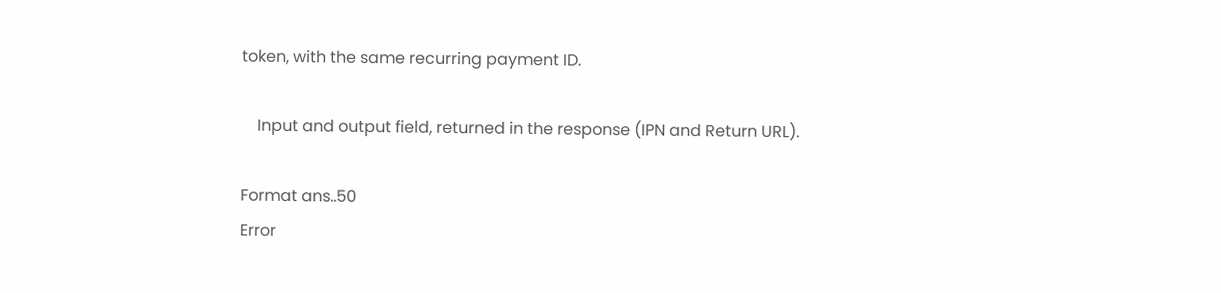token, with the same recurring payment ID.

    Input and output field, returned in the response (IPN and Return URL).

Format ans..50
Error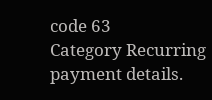code 63
Category Recurring payment details.